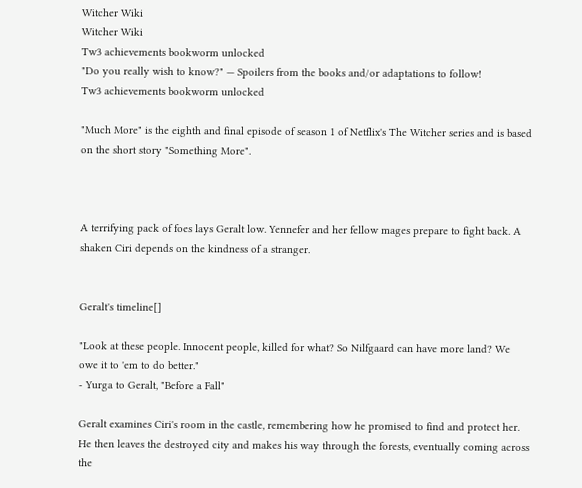Witcher Wiki
Witcher Wiki
Tw3 achievements bookworm unlocked
"Do you really wish to know?" — Spoilers from the books and/or adaptations to follow!
Tw3 achievements bookworm unlocked

"Much More" is the eighth and final episode of season 1 of Netflix's The Witcher series and is based on the short story "Something More".



A terrifying pack of foes lays Geralt low. Yennefer and her fellow mages prepare to fight back. A shaken Ciri depends on the kindness of a stranger.


Geralt's timeline[]

"Look at these people. Innocent people, killed for what? So Nilfgaard can have more land? We owe it to 'em to do better."
- Yurga to Geralt, "Before a Fall"

Geralt examines Ciri's room in the castle, remembering how he promised to find and protect her. He then leaves the destroyed city and makes his way through the forests, eventually coming across the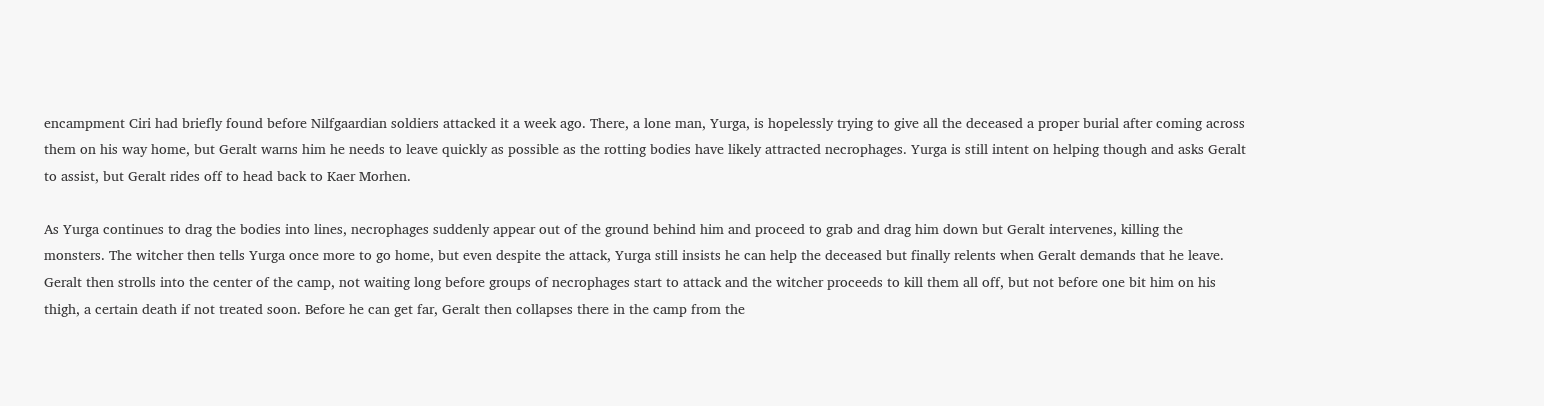encampment Ciri had briefly found before Nilfgaardian soldiers attacked it a week ago. There, a lone man, Yurga, is hopelessly trying to give all the deceased a proper burial after coming across them on his way home, but Geralt warns him he needs to leave quickly as possible as the rotting bodies have likely attracted necrophages. Yurga is still intent on helping though and asks Geralt to assist, but Geralt rides off to head back to Kaer Morhen.

As Yurga continues to drag the bodies into lines, necrophages suddenly appear out of the ground behind him and proceed to grab and drag him down but Geralt intervenes, killing the monsters. The witcher then tells Yurga once more to go home, but even despite the attack, Yurga still insists he can help the deceased but finally relents when Geralt demands that he leave. Geralt then strolls into the center of the camp, not waiting long before groups of necrophages start to attack and the witcher proceeds to kill them all off, but not before one bit him on his thigh, a certain death if not treated soon. Before he can get far, Geralt then collapses there in the camp from the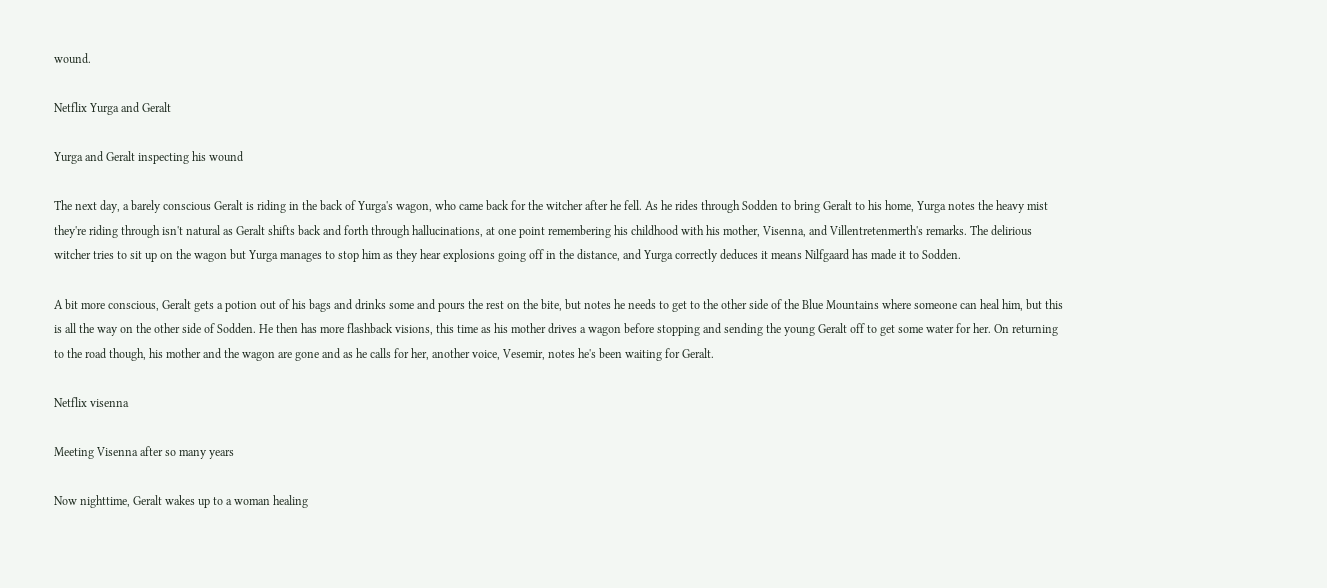wound.

Netflix Yurga and Geralt

Yurga and Geralt inspecting his wound

The next day, a barely conscious Geralt is riding in the back of Yurga's wagon, who came back for the witcher after he fell. As he rides through Sodden to bring Geralt to his home, Yurga notes the heavy mist they're riding through isn't natural as Geralt shifts back and forth through hallucinations, at one point remembering his childhood with his mother, Visenna, and Villentretenmerth's remarks. The delirious witcher tries to sit up on the wagon but Yurga manages to stop him as they hear explosions going off in the distance, and Yurga correctly deduces it means Nilfgaard has made it to Sodden.

A bit more conscious, Geralt gets a potion out of his bags and drinks some and pours the rest on the bite, but notes he needs to get to the other side of the Blue Mountains where someone can heal him, but this is all the way on the other side of Sodden. He then has more flashback visions, this time as his mother drives a wagon before stopping and sending the young Geralt off to get some water for her. On returning to the road though, his mother and the wagon are gone and as he calls for her, another voice, Vesemir, notes he's been waiting for Geralt.

Netflix visenna

Meeting Visenna after so many years

Now nighttime, Geralt wakes up to a woman healing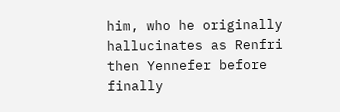him, who he originally hallucinates as Renfri then Yennefer before finally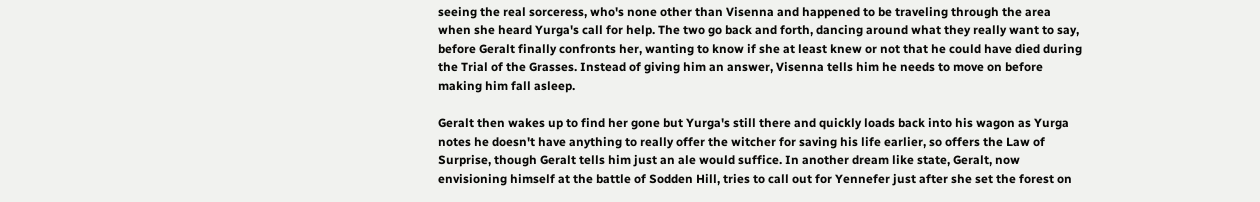seeing the real sorceress, who's none other than Visenna and happened to be traveling through the area when she heard Yurga's call for help. The two go back and forth, dancing around what they really want to say, before Geralt finally confronts her, wanting to know if she at least knew or not that he could have died during the Trial of the Grasses. Instead of giving him an answer, Visenna tells him he needs to move on before making him fall asleep.

Geralt then wakes up to find her gone but Yurga's still there and quickly loads back into his wagon as Yurga notes he doesn't have anything to really offer the witcher for saving his life earlier, so offers the Law of Surprise, though Geralt tells him just an ale would suffice. In another dream like state, Geralt, now envisioning himself at the battle of Sodden Hill, tries to call out for Yennefer just after she set the forest on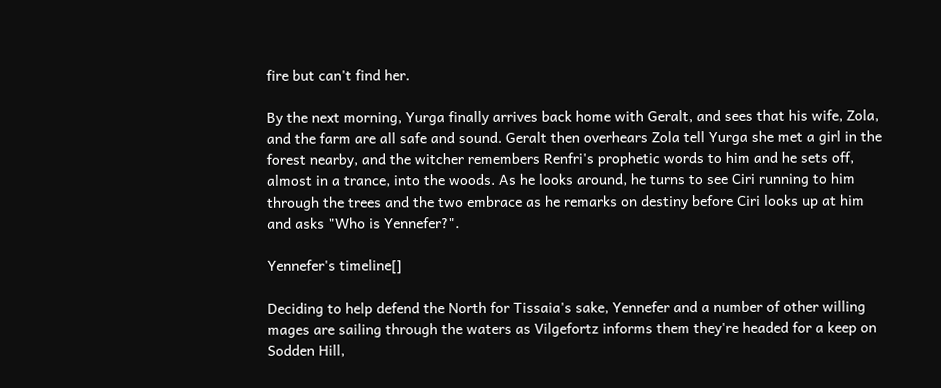fire but can't find her.

By the next morning, Yurga finally arrives back home with Geralt, and sees that his wife, Zola, and the farm are all safe and sound. Geralt then overhears Zola tell Yurga she met a girl in the forest nearby, and the witcher remembers Renfri's prophetic words to him and he sets off, almost in a trance, into the woods. As he looks around, he turns to see Ciri running to him through the trees and the two embrace as he remarks on destiny before Ciri looks up at him and asks "Who is Yennefer?".

Yennefer's timeline[]

Deciding to help defend the North for Tissaia's sake, Yennefer and a number of other willing mages are sailing through the waters as Vilgefortz informs them they're headed for a keep on Sodden Hill,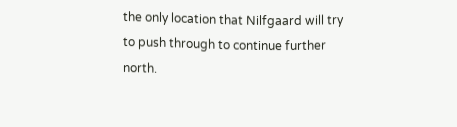the only location that Nilfgaard will try to push through to continue further north.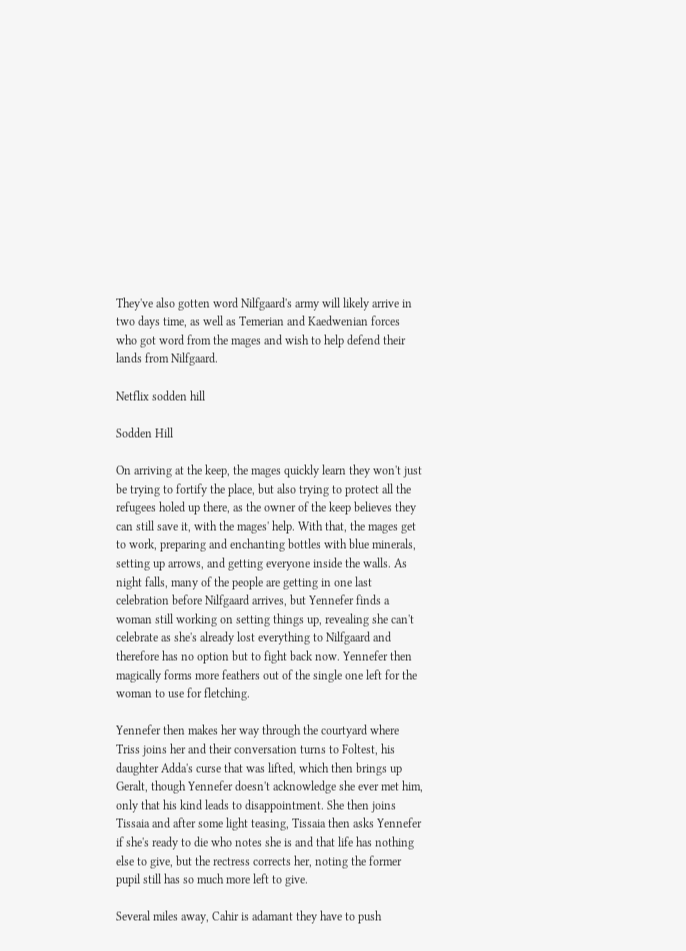They've also gotten word Nilfgaard's army will likely arrive in two days time, as well as Temerian and Kaedwenian forces who got word from the mages and wish to help defend their lands from Nilfgaard.

Netflix sodden hill

Sodden Hill

On arriving at the keep, the mages quickly learn they won't just be trying to fortify the place, but also trying to protect all the refugees holed up there, as the owner of the keep believes they can still save it, with the mages' help. With that, the mages get to work, preparing and enchanting bottles with blue minerals, setting up arrows, and getting everyone inside the walls. As night falls, many of the people are getting in one last celebration before Nilfgaard arrives, but Yennefer finds a woman still working on setting things up, revealing she can't celebrate as she's already lost everything to Nilfgaard and therefore has no option but to fight back now. Yennefer then magically forms more feathers out of the single one left for the woman to use for fletching.

Yennefer then makes her way through the courtyard where Triss joins her and their conversation turns to Foltest, his daughter Adda's curse that was lifted, which then brings up Geralt, though Yennefer doesn't acknowledge she ever met him, only that his kind leads to disappointment. She then joins Tissaia and after some light teasing, Tissaia then asks Yennefer if she's ready to die who notes she is and that life has nothing else to give, but the rectress corrects her, noting the former pupil still has so much more left to give.

Several miles away, Cahir is adamant they have to push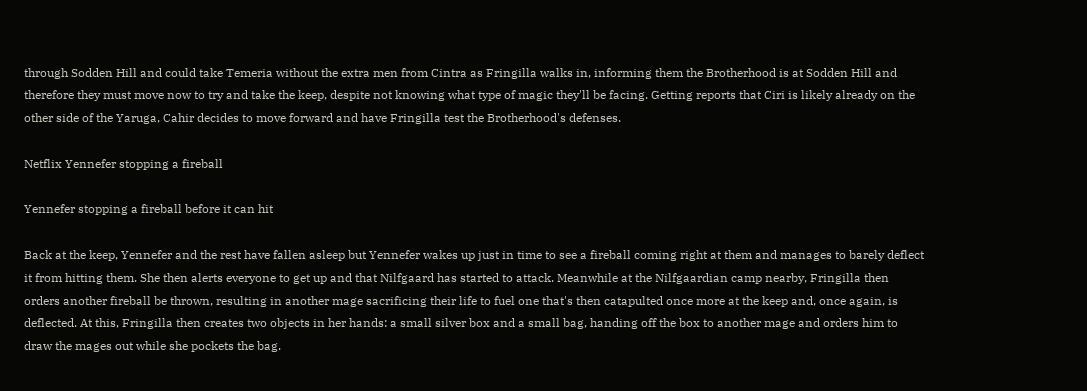through Sodden Hill and could take Temeria without the extra men from Cintra as Fringilla walks in, informing them the Brotherhood is at Sodden Hill and therefore they must move now to try and take the keep, despite not knowing what type of magic they'll be facing. Getting reports that Ciri is likely already on the other side of the Yaruga, Cahir decides to move forward and have Fringilla test the Brotherhood's defenses.

Netflix Yennefer stopping a fireball

Yennefer stopping a fireball before it can hit

Back at the keep, Yennefer and the rest have fallen asleep but Yennefer wakes up just in time to see a fireball coming right at them and manages to barely deflect it from hitting them. She then alerts everyone to get up and that Nilfgaard has started to attack. Meanwhile at the Nilfgaardian camp nearby, Fringilla then orders another fireball be thrown, resulting in another mage sacrificing their life to fuel one that's then catapulted once more at the keep and, once again, is deflected. At this, Fringilla then creates two objects in her hands: a small silver box and a small bag, handing off the box to another mage and orders him to draw the mages out while she pockets the bag.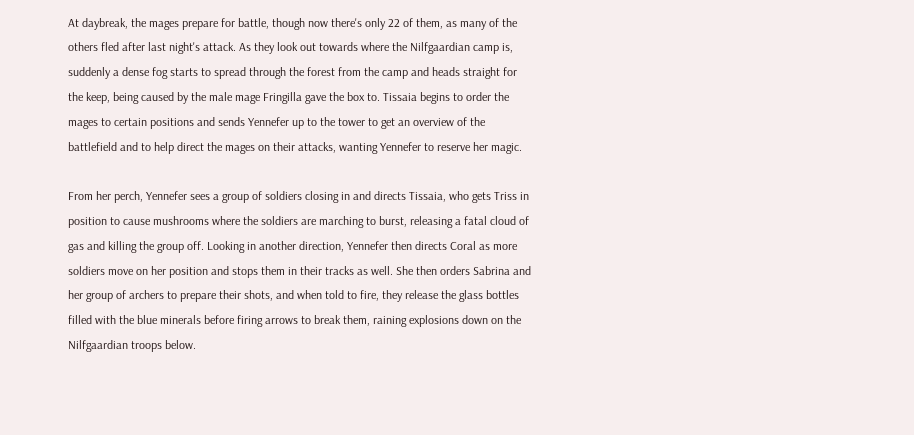At daybreak, the mages prepare for battle, though now there's only 22 of them, as many of the others fled after last night's attack. As they look out towards where the Nilfgaardian camp is, suddenly a dense fog starts to spread through the forest from the camp and heads straight for the keep, being caused by the male mage Fringilla gave the box to. Tissaia begins to order the mages to certain positions and sends Yennefer up to the tower to get an overview of the battlefield and to help direct the mages on their attacks, wanting Yennefer to reserve her magic.

From her perch, Yennefer sees a group of soldiers closing in and directs Tissaia, who gets Triss in position to cause mushrooms where the soldiers are marching to burst, releasing a fatal cloud of gas and killing the group off. Looking in another direction, Yennefer then directs Coral as more soldiers move on her position and stops them in their tracks as well. She then orders Sabrina and her group of archers to prepare their shots, and when told to fire, they release the glass bottles filled with the blue minerals before firing arrows to break them, raining explosions down on the Nilfgaardian troops below.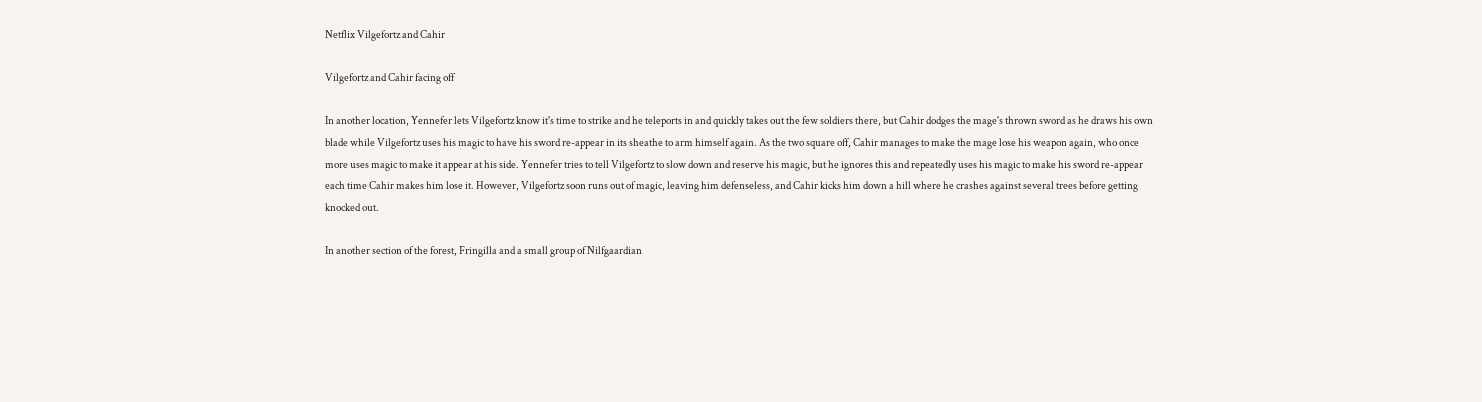Netflix Vilgefortz and Cahir

Vilgefortz and Cahir facing off

In another location, Yennefer lets Vilgefortz know it's time to strike and he teleports in and quickly takes out the few soldiers there, but Cahir dodges the mage's thrown sword as he draws his own blade while Vilgefortz uses his magic to have his sword re-appear in its sheathe to arm himself again. As the two square off, Cahir manages to make the mage lose his weapon again, who once more uses magic to make it appear at his side. Yennefer tries to tell Vilgefortz to slow down and reserve his magic, but he ignores this and repeatedly uses his magic to make his sword re-appear each time Cahir makes him lose it. However, Vilgefortz soon runs out of magic, leaving him defenseless, and Cahir kicks him down a hill where he crashes against several trees before getting knocked out.

In another section of the forest, Fringilla and a small group of Nilfgaardian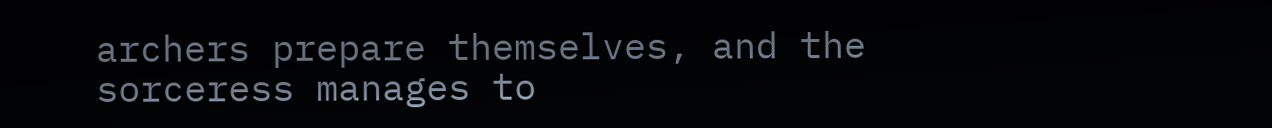archers prepare themselves, and the sorceress manages to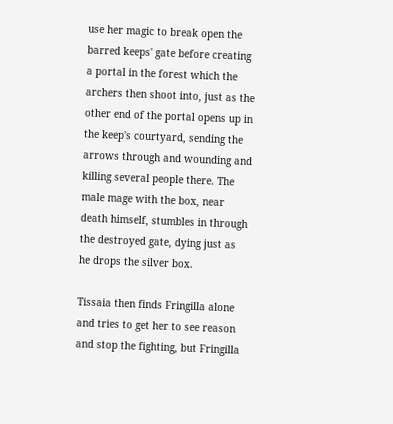use her magic to break open the barred keeps' gate before creating a portal in the forest which the archers then shoot into, just as the other end of the portal opens up in the keep's courtyard, sending the arrows through and wounding and killing several people there. The male mage with the box, near death himself, stumbles in through the destroyed gate, dying just as he drops the silver box.

Tissaia then finds Fringilla alone and tries to get her to see reason and stop the fighting, but Fringilla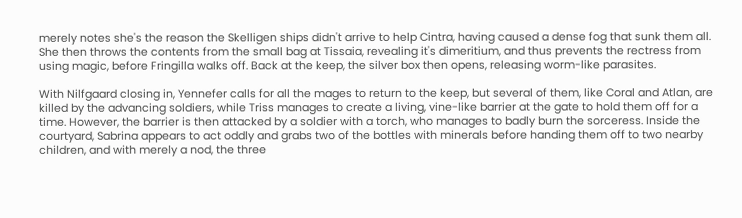merely notes she's the reason the Skelligen ships didn't arrive to help Cintra, having caused a dense fog that sunk them all. She then throws the contents from the small bag at Tissaia, revealing it's dimeritium, and thus prevents the rectress from using magic, before Fringilla walks off. Back at the keep, the silver box then opens, releasing worm-like parasites.

With Nilfgaard closing in, Yennefer calls for all the mages to return to the keep, but several of them, like Coral and Atlan, are killed by the advancing soldiers, while Triss manages to create a living, vine-like barrier at the gate to hold them off for a time. However, the barrier is then attacked by a soldier with a torch, who manages to badly burn the sorceress. Inside the courtyard, Sabrina appears to act oddly and grabs two of the bottles with minerals before handing them off to two nearby children, and with merely a nod, the three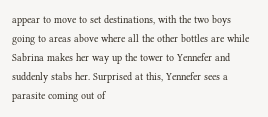appear to move to set destinations, with the two boys going to areas above where all the other bottles are while Sabrina makes her way up the tower to Yennefer and suddenly stabs her. Surprised at this, Yennefer sees a parasite coming out of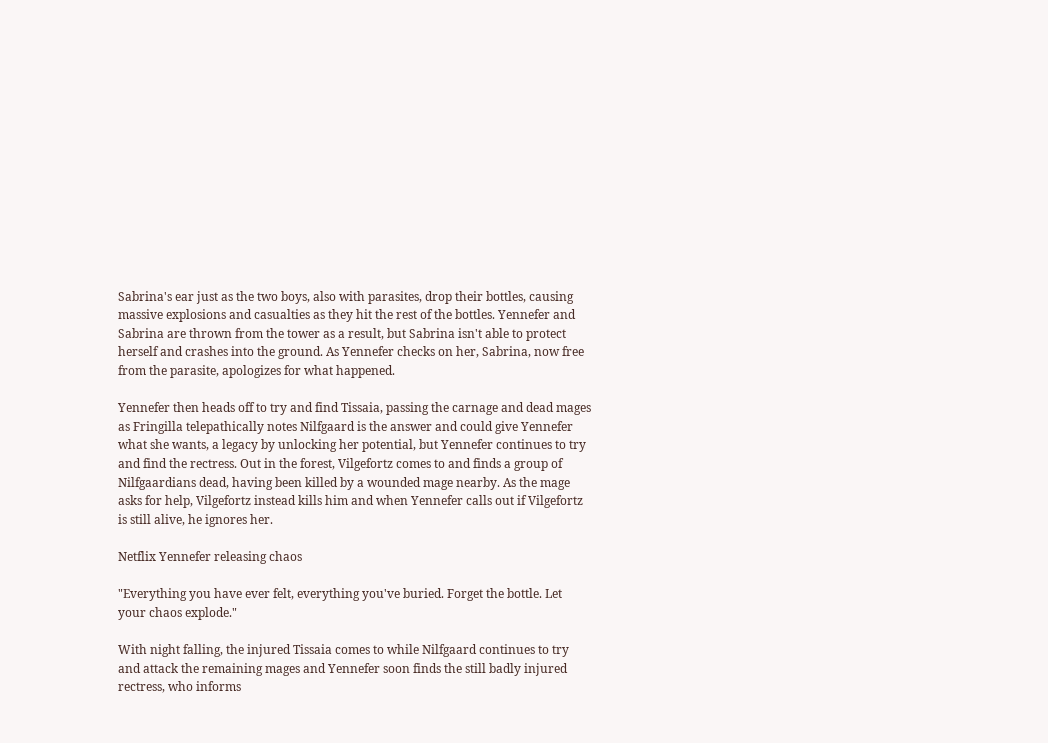Sabrina's ear just as the two boys, also with parasites, drop their bottles, causing massive explosions and casualties as they hit the rest of the bottles. Yennefer and Sabrina are thrown from the tower as a result, but Sabrina isn't able to protect herself and crashes into the ground. As Yennefer checks on her, Sabrina, now free from the parasite, apologizes for what happened.

Yennefer then heads off to try and find Tissaia, passing the carnage and dead mages as Fringilla telepathically notes Nilfgaard is the answer and could give Yennefer what she wants, a legacy by unlocking her potential, but Yennefer continues to try and find the rectress. Out in the forest, Vilgefortz comes to and finds a group of Nilfgaardians dead, having been killed by a wounded mage nearby. As the mage asks for help, Vilgefortz instead kills him and when Yennefer calls out if Vilgefortz is still alive, he ignores her.

Netflix Yennefer releasing chaos

"Everything you have ever felt, everything you've buried. Forget the bottle. Let your chaos explode."

With night falling, the injured Tissaia comes to while Nilfgaard continues to try and attack the remaining mages and Yennefer soon finds the still badly injured rectress, who informs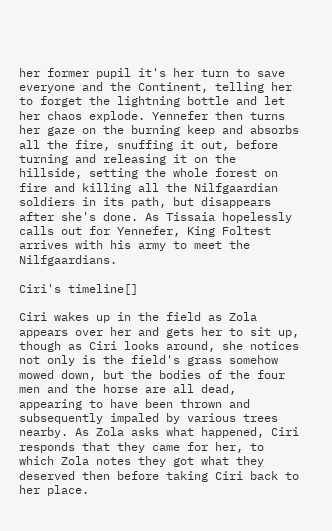her former pupil it's her turn to save everyone and the Continent, telling her to forget the lightning bottle and let her chaos explode. Yennefer then turns her gaze on the burning keep and absorbs all the fire, snuffing it out, before turning and releasing it on the hillside, setting the whole forest on fire and killing all the Nilfgaardian soldiers in its path, but disappears after she's done. As Tissaia hopelessly calls out for Yennefer, King Foltest arrives with his army to meet the Nilfgaardians.

Ciri's timeline[]

Ciri wakes up in the field as Zola appears over her and gets her to sit up, though as Ciri looks around, she notices not only is the field's grass somehow mowed down, but the bodies of the four men and the horse are all dead, appearing to have been thrown and subsequently impaled by various trees nearby. As Zola asks what happened, Ciri responds that they came for her, to which Zola notes they got what they deserved then before taking Ciri back to her place.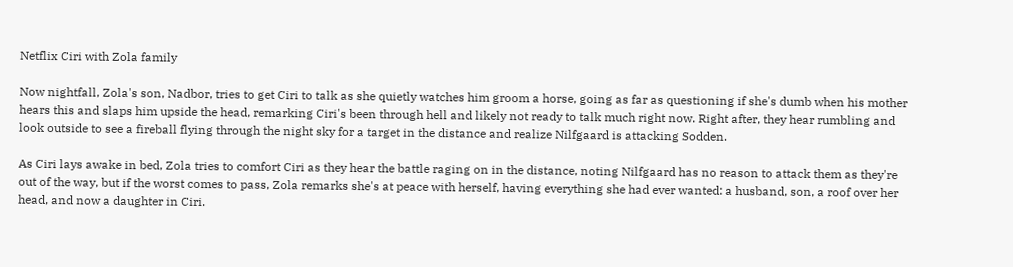Netflix Ciri with Zola family

Now nightfall, Zola's son, Nadbor, tries to get Ciri to talk as she quietly watches him groom a horse, going as far as questioning if she's dumb when his mother hears this and slaps him upside the head, remarking Ciri's been through hell and likely not ready to talk much right now. Right after, they hear rumbling and look outside to see a fireball flying through the night sky for a target in the distance and realize Nilfgaard is attacking Sodden.

As Ciri lays awake in bed, Zola tries to comfort Ciri as they hear the battle raging on in the distance, noting Nilfgaard has no reason to attack them as they're out of the way, but if the worst comes to pass, Zola remarks she's at peace with herself, having everything she had ever wanted: a husband, son, a roof over her head, and now a daughter in Ciri.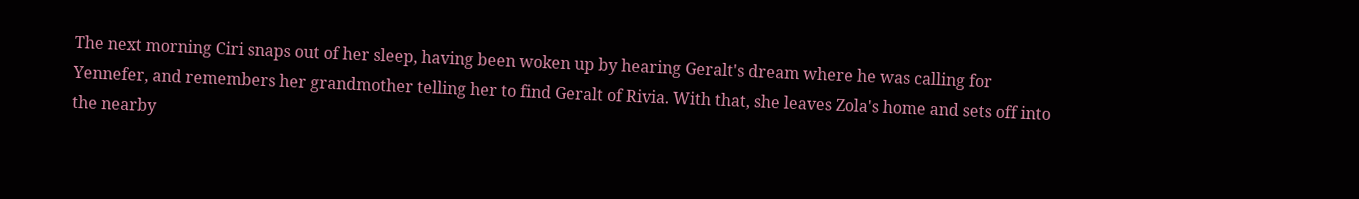The next morning Ciri snaps out of her sleep, having been woken up by hearing Geralt's dream where he was calling for Yennefer, and remembers her grandmother telling her to find Geralt of Rivia. With that, she leaves Zola's home and sets off into the nearby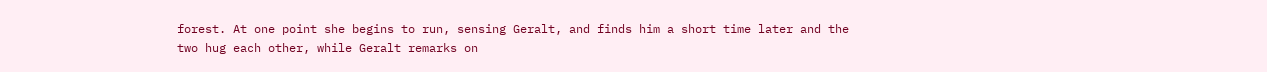forest. At one point she begins to run, sensing Geralt, and finds him a short time later and the two hug each other, while Geralt remarks on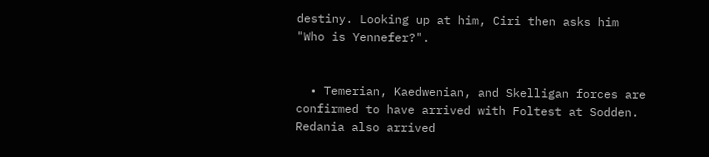destiny. Looking up at him, Ciri then asks him "Who is Yennefer?".


  • Temerian, Kaedwenian, and Skelligan forces are confirmed to have arrived with Foltest at Sodden. Redania also arrived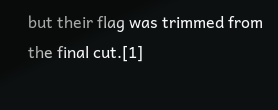but their flag was trimmed from the final cut.[1]